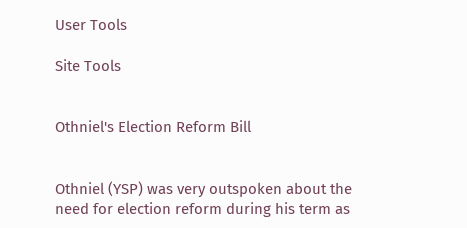User Tools

Site Tools


Othniel's Election Reform Bill


Othniel (YSP) was very outspoken about the need for election reform during his term as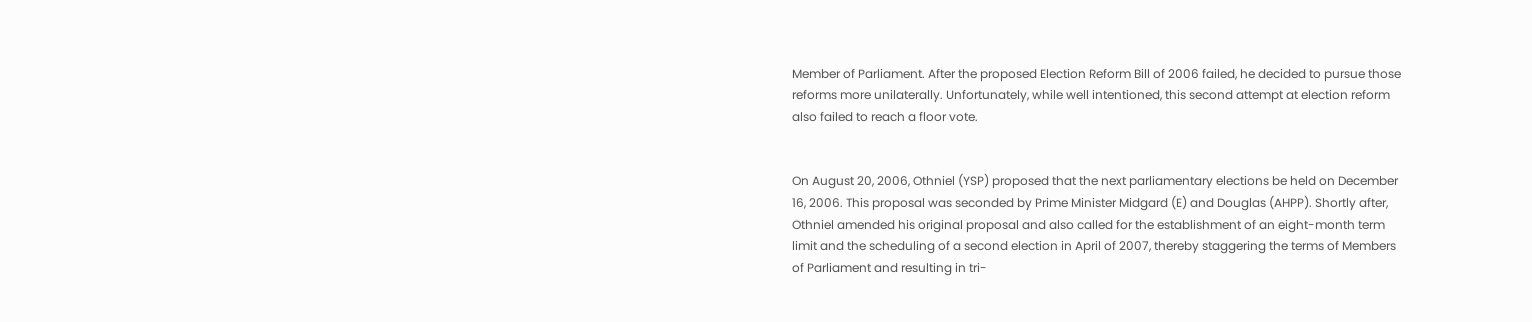Member of Parliament. After the proposed Election Reform Bill of 2006 failed, he decided to pursue those reforms more unilaterally. Unfortunately, while well intentioned, this second attempt at election reform also failed to reach a floor vote.


On August 20, 2006, Othniel (YSP) proposed that the next parliamentary elections be held on December 16, 2006. This proposal was seconded by Prime Minister Midgard (E) and Douglas (AHPP). Shortly after, Othniel amended his original proposal and also called for the establishment of an eight-month term limit and the scheduling of a second election in April of 2007, thereby staggering the terms of Members of Parliament and resulting in tri-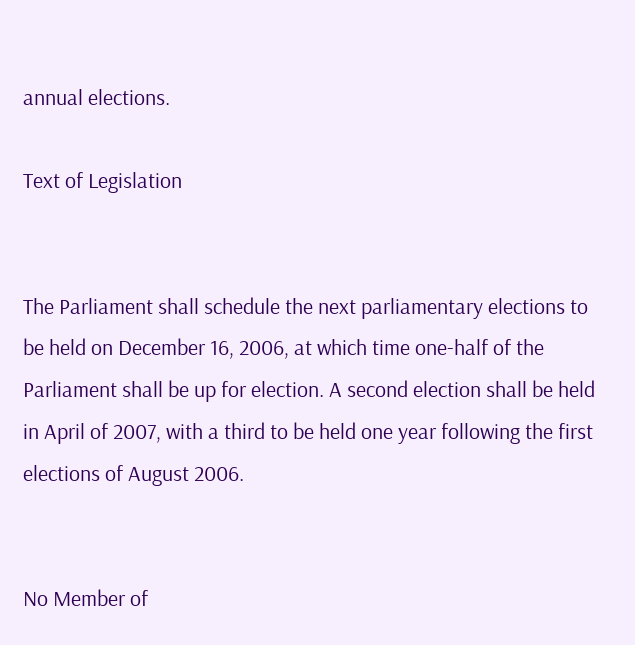annual elections.

Text of Legislation


The Parliament shall schedule the next parliamentary elections to be held on December 16, 2006, at which time one-half of the Parliament shall be up for election. A second election shall be held in April of 2007, with a third to be held one year following the first elections of August 2006.


No Member of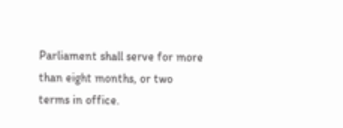Parliament shall serve for more than eight months, or two terms in office.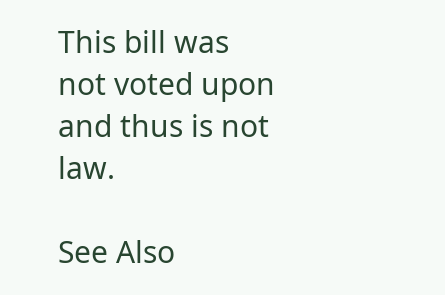This bill was not voted upon and thus is not law.

See Also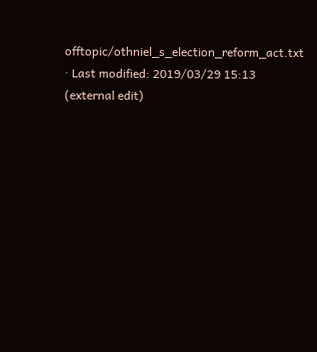offtopic/othniel_s_election_reform_act.txt · Last modified: 2019/03/29 15:13 (external edit)